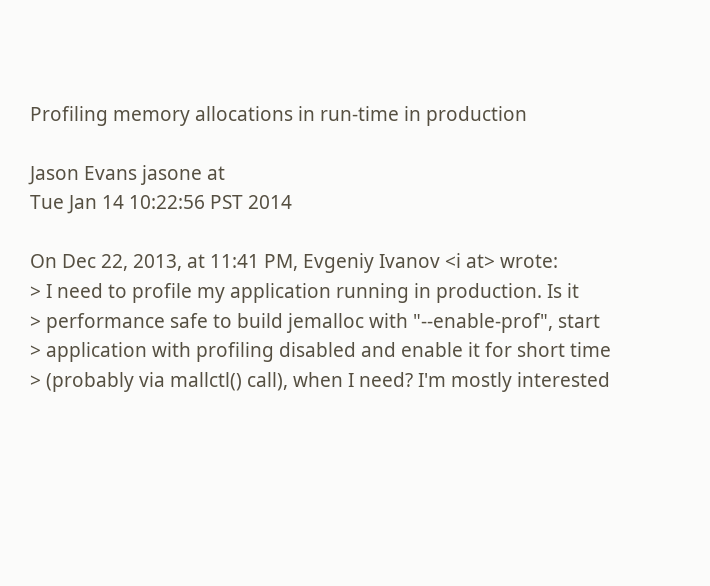Profiling memory allocations in run-time in production

Jason Evans jasone at
Tue Jan 14 10:22:56 PST 2014

On Dec 22, 2013, at 11:41 PM, Evgeniy Ivanov <i at> wrote:
> I need to profile my application running in production. Is it
> performance safe to build jemalloc with "--enable-prof", start
> application with profiling disabled and enable it for short time
> (probably via mallctl() call), when I need? I'm mostly interested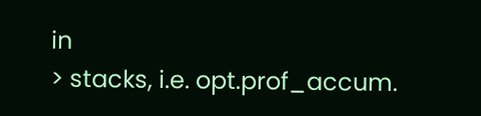in
> stacks, i.e. opt.prof_accum.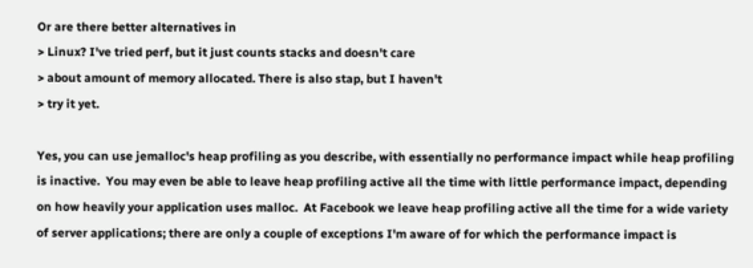Or are there better alternatives in
> Linux? I've tried perf, but it just counts stacks and doesn't care
> about amount of memory allocated. There is also stap, but I haven't
> try it yet.

Yes, you can use jemalloc's heap profiling as you describe, with essentially no performance impact while heap profiling is inactive.  You may even be able to leave heap profiling active all the time with little performance impact, depending on how heavily your application uses malloc.  At Facebook we leave heap profiling active all the time for a wide variety of server applications; there are only a couple of exceptions I'm aware of for which the performance impact is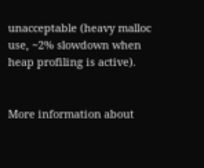unacceptable (heavy malloc use, ~2% slowdown when heap profiling is active).


More information about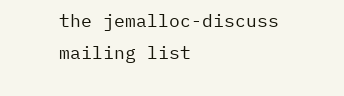the jemalloc-discuss mailing list